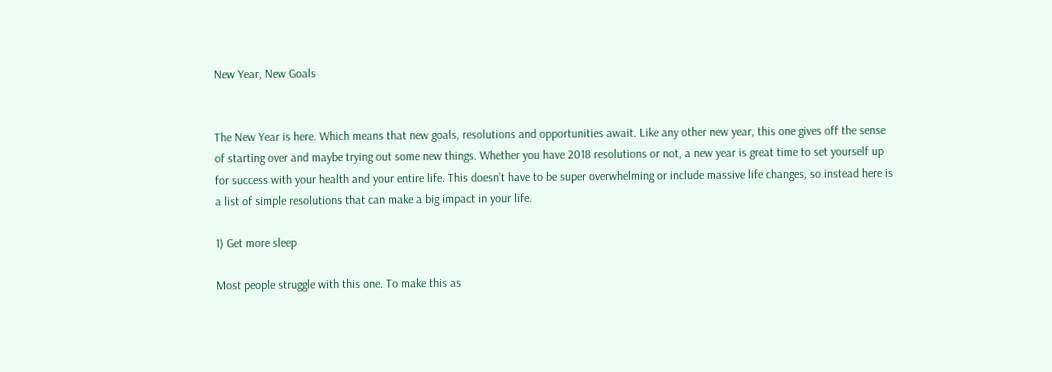New Year, New Goals


The New Year is here. Which means that new goals, resolutions and opportunities await. Like any other new year, this one gives off the sense of starting over and maybe trying out some new things. Whether you have 2018 resolutions or not, a new year is great time to set yourself up for success with your health and your entire life. This doesn’t have to be super overwhelming or include massive life changes, so instead here is a list of simple resolutions that can make a big impact in your life.

1) Get more sleep

Most people struggle with this one. To make this as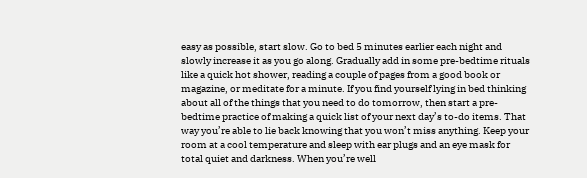easy as possible, start slow. Go to bed 5 minutes earlier each night and slowly increase it as you go along. Gradually add in some pre-bedtime rituals like a quick hot shower, reading a couple of pages from a good book or magazine, or meditate for a minute. If you find yourself lying in bed thinking about all of the things that you need to do tomorrow, then start a pre-bedtime practice of making a quick list of your next day’s to-do items. That way you’re able to lie back knowing that you won’t miss anything. Keep your room at a cool temperature and sleep with ear plugs and an eye mask for total quiet and darkness. When you’re well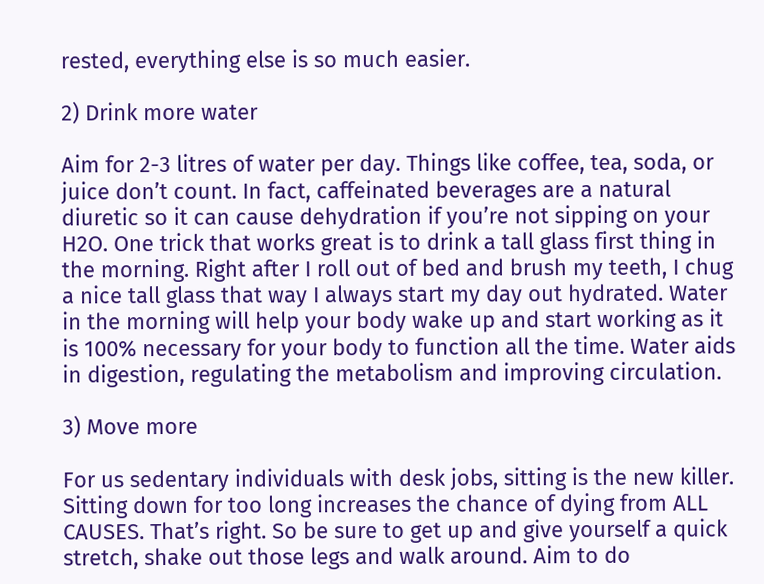rested, everything else is so much easier.

2) Drink more water

Aim for 2-3 litres of water per day. Things like coffee, tea, soda, or juice don’t count. In fact, caffeinated beverages are a natural diuretic so it can cause dehydration if you’re not sipping on your H2O. One trick that works great is to drink a tall glass first thing in the morning. Right after I roll out of bed and brush my teeth, I chug a nice tall glass that way I always start my day out hydrated. Water in the morning will help your body wake up and start working as it is 100% necessary for your body to function all the time. Water aids in digestion, regulating the metabolism and improving circulation.

3) Move more

For us sedentary individuals with desk jobs, sitting is the new killer. Sitting down for too long increases the chance of dying from ALL CAUSES. That’s right. So be sure to get up and give yourself a quick stretch, shake out those legs and walk around. Aim to do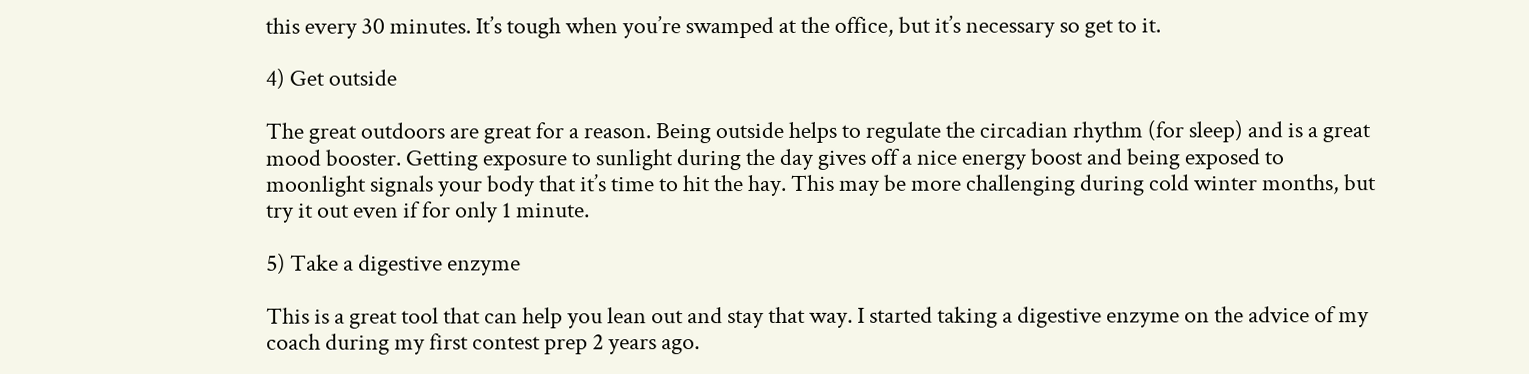this every 30 minutes. It’s tough when you’re swamped at the office, but it’s necessary so get to it.

4) Get outside

The great outdoors are great for a reason. Being outside helps to regulate the circadian rhythm (for sleep) and is a great mood booster. Getting exposure to sunlight during the day gives off a nice energy boost and being exposed to moonlight signals your body that it’s time to hit the hay. This may be more challenging during cold winter months, but try it out even if for only 1 minute.

5) Take a digestive enzyme

This is a great tool that can help you lean out and stay that way. I started taking a digestive enzyme on the advice of my coach during my first contest prep 2 years ago.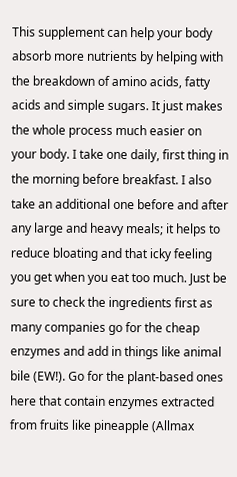This supplement can help your body absorb more nutrients by helping with the breakdown of amino acids, fatty acids and simple sugars. It just makes the whole process much easier on your body. I take one daily, first thing in the morning before breakfast. I also take an additional one before and after any large and heavy meals; it helps to reduce bloating and that icky feeling you get when you eat too much. Just be sure to check the ingredients first as many companies go for the cheap enzymes and add in things like animal bile (EW!). Go for the plant-based ones here that contain enzymes extracted from fruits like pineapple (Allmax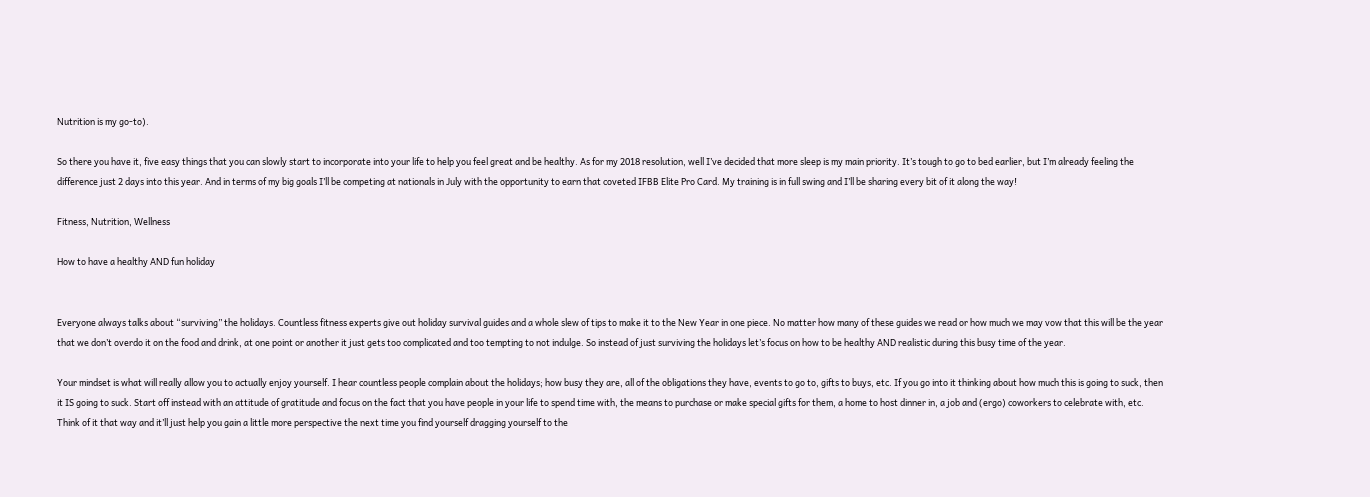Nutrition is my go-to).

So there you have it, five easy things that you can slowly start to incorporate into your life to help you feel great and be healthy. As for my 2018 resolution, well I’ve decided that more sleep is my main priority. It’s tough to go to bed earlier, but I’m already feeling the difference just 2 days into this year. And in terms of my big goals I’ll be competing at nationals in July with the opportunity to earn that coveted IFBB Elite Pro Card. My training is in full swing and I’ll be sharing every bit of it along the way!

Fitness, Nutrition, Wellness

How to have a healthy AND fun holiday


Everyone always talks about “surviving” the holidays. Countless fitness experts give out holiday survival guides and a whole slew of tips to make it to the New Year in one piece. No matter how many of these guides we read or how much we may vow that this will be the year that we don’t overdo it on the food and drink, at one point or another it just gets too complicated and too tempting to not indulge. So instead of just surviving the holidays let’s focus on how to be healthy AND realistic during this busy time of the year.

Your mindset is what will really allow you to actually enjoy yourself. I hear countless people complain about the holidays; how busy they are, all of the obligations they have, events to go to, gifts to buys, etc. If you go into it thinking about how much this is going to suck, then it IS going to suck. Start off instead with an attitude of gratitude and focus on the fact that you have people in your life to spend time with, the means to purchase or make special gifts for them, a home to host dinner in, a job and (ergo) coworkers to celebrate with, etc. Think of it that way and it’ll just help you gain a little more perspective the next time you find yourself dragging yourself to the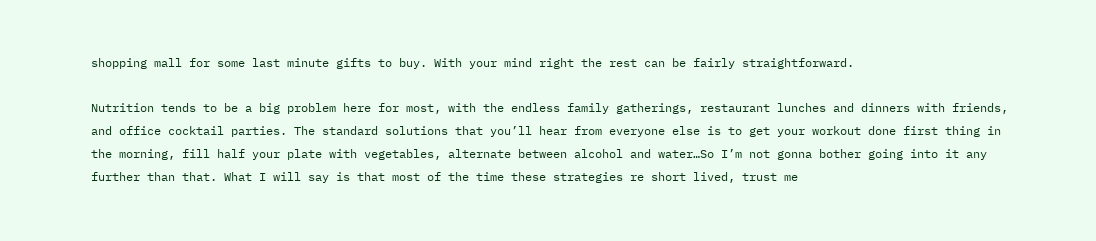shopping mall for some last minute gifts to buy. With your mind right the rest can be fairly straightforward.

Nutrition tends to be a big problem here for most, with the endless family gatherings, restaurant lunches and dinners with friends, and office cocktail parties. The standard solutions that you’ll hear from everyone else is to get your workout done first thing in the morning, fill half your plate with vegetables, alternate between alcohol and water…So I’m not gonna bother going into it any further than that. What I will say is that most of the time these strategies re short lived, trust me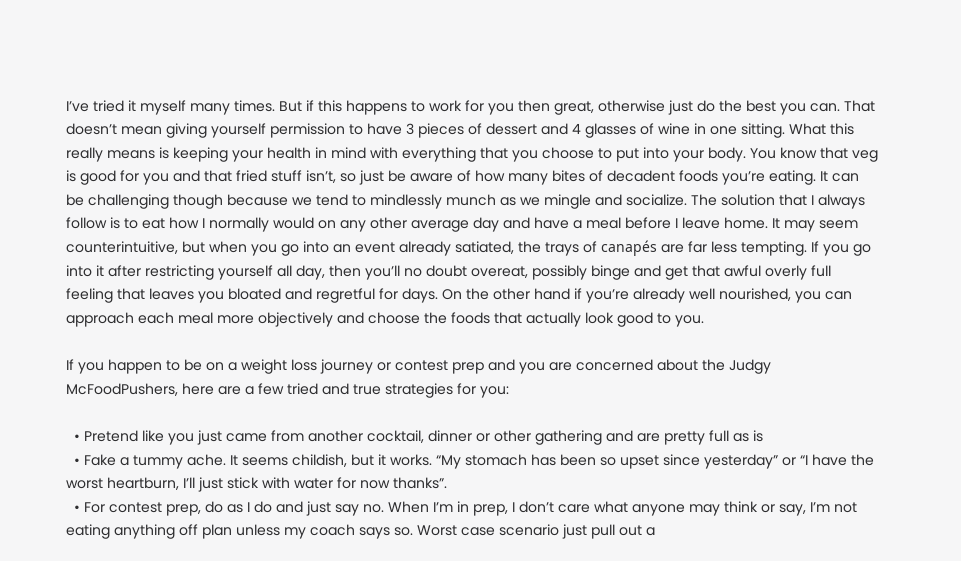I’ve tried it myself many times. But if this happens to work for you then great, otherwise just do the best you can. That doesn’t mean giving yourself permission to have 3 pieces of dessert and 4 glasses of wine in one sitting. What this really means is keeping your health in mind with everything that you choose to put into your body. You know that veg is good for you and that fried stuff isn’t, so just be aware of how many bites of decadent foods you’re eating. It can be challenging though because we tend to mindlessly munch as we mingle and socialize. The solution that I always follow is to eat how I normally would on any other average day and have a meal before I leave home. It may seem counterintuitive, but when you go into an event already satiated, the trays of canapés are far less tempting. If you go into it after restricting yourself all day, then you’ll no doubt overeat, possibly binge and get that awful overly full feeling that leaves you bloated and regretful for days. On the other hand if you’re already well nourished, you can approach each meal more objectively and choose the foods that actually look good to you.

If you happen to be on a weight loss journey or contest prep and you are concerned about the Judgy McFoodPushers, here are a few tried and true strategies for you:

  • Pretend like you just came from another cocktail, dinner or other gathering and are pretty full as is
  • Fake a tummy ache. It seems childish, but it works. “My stomach has been so upset since yesterday” or “I have the worst heartburn, I’ll just stick with water for now thanks”.
  • For contest prep, do as I do and just say no. When I’m in prep, I don’t care what anyone may think or say, I’m not eating anything off plan unless my coach says so. Worst case scenario just pull out a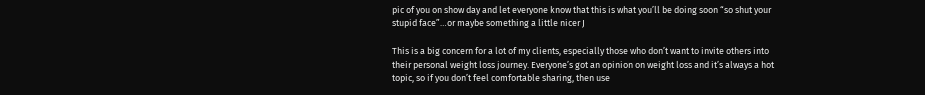pic of you on show day and let everyone know that this is what you’ll be doing soon “so shut your stupid face”…or maybe something a little nicer J

This is a big concern for a lot of my clients, especially those who don’t want to invite others into their personal weight loss journey. Everyone’s got an opinion on weight loss and it’s always a hot topic, so if you don’t feel comfortable sharing, then use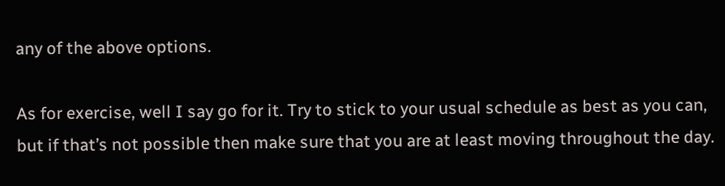any of the above options.

As for exercise, well I say go for it. Try to stick to your usual schedule as best as you can, but if that’s not possible then make sure that you are at least moving throughout the day.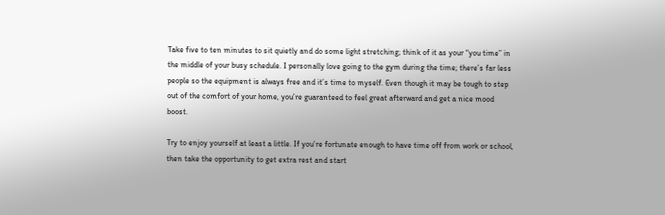Take five to ten minutes to sit quietly and do some light stretching; think of it as your “you time” in the middle of your busy schedule. I personally love going to the gym during the time; there’s far less people so the equipment is always free and it’s time to myself. Even though it may be tough to step out of the comfort of your home, you’re guaranteed to feel great afterward and get a nice mood boost.

Try to enjoy yourself at least a little. If you’re fortunate enough to have time off from work or school, then take the opportunity to get extra rest and start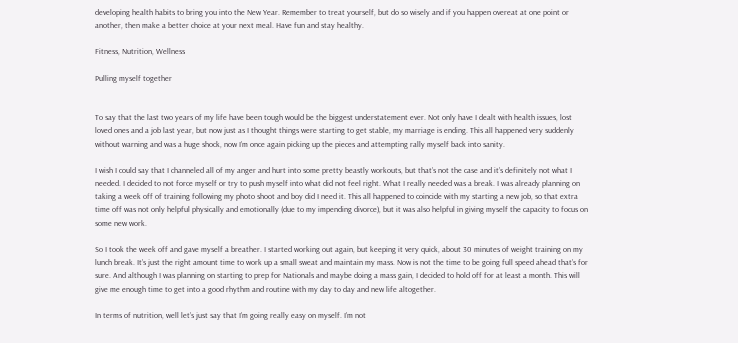developing health habits to bring you into the New Year. Remember to treat yourself, but do so wisely and if you happen overeat at one point or another, then make a better choice at your next meal. Have fun and stay healthy.

Fitness, Nutrition, Wellness

Pulling myself together


To say that the last two years of my life have been tough would be the biggest understatement ever. Not only have I dealt with health issues, lost loved ones and a job last year, but now just as I thought things were starting to get stable, my marriage is ending. This all happened very suddenly without warning and was a huge shock, now I’m once again picking up the pieces and attempting rally myself back into sanity.

I wish I could say that I channeled all of my anger and hurt into some pretty beastly workouts, but that’s not the case and it’s definitely not what I needed. I decided to not force myself or try to push myself into what did not feel right. What I really needed was a break. I was already planning on taking a week off of training following my photo shoot and boy did I need it. This all happened to coincide with my starting a new job, so that extra time off was not only helpful physically and emotionally (due to my impending divorce), but it was also helpful in giving myself the capacity to focus on some new work.

So I took the week off and gave myself a breather. I started working out again, but keeping it very quick, about 30 minutes of weight training on my lunch break. It’s just the right amount time to work up a small sweat and maintain my mass. Now is not the time to be going full speed ahead that’s for sure. And although I was planning on starting to prep for Nationals and maybe doing a mass gain, I decided to hold off for at least a month. This will give me enough time to get into a good rhythm and routine with my day to day and new life altogether.

In terms of nutrition, well let’s just say that I’m going really easy on myself. I’m not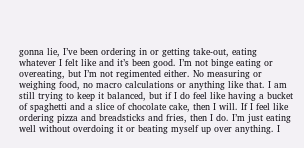gonna lie, I’ve been ordering in or getting take-out, eating whatever I felt like and it’s been good. I’m not binge eating or overeating, but I’m not regimented either. No measuring or weighing food, no macro calculations or anything like that. I am still trying to keep it balanced, but if I do feel like having a bucket of spaghetti and a slice of chocolate cake, then I will. If I feel like ordering pizza and breadsticks and fries, then I do. I’m just eating well without overdoing it or beating myself up over anything. I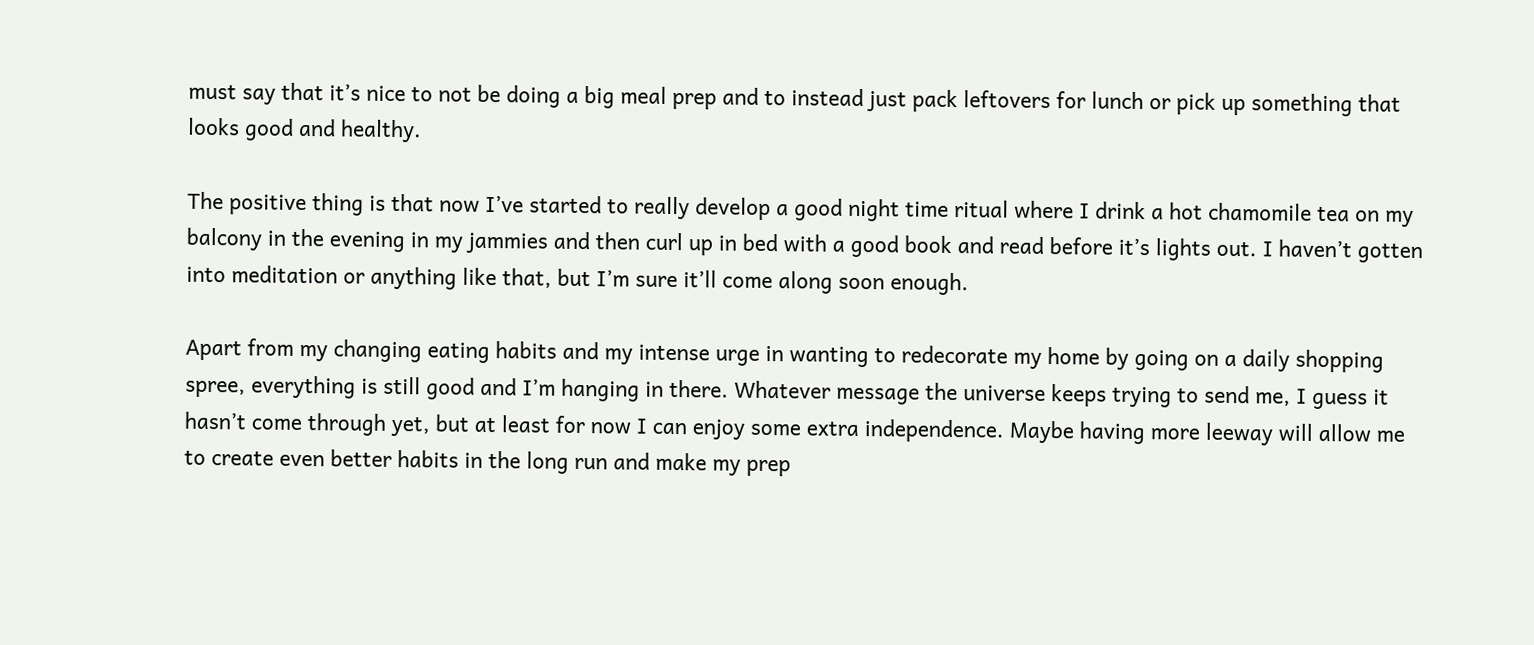must say that it’s nice to not be doing a big meal prep and to instead just pack leftovers for lunch or pick up something that looks good and healthy.

The positive thing is that now I’ve started to really develop a good night time ritual where I drink a hot chamomile tea on my balcony in the evening in my jammies and then curl up in bed with a good book and read before it’s lights out. I haven’t gotten into meditation or anything like that, but I’m sure it’ll come along soon enough.

Apart from my changing eating habits and my intense urge in wanting to redecorate my home by going on a daily shopping spree, everything is still good and I’m hanging in there. Whatever message the universe keeps trying to send me, I guess it hasn’t come through yet, but at least for now I can enjoy some extra independence. Maybe having more leeway will allow me to create even better habits in the long run and make my prep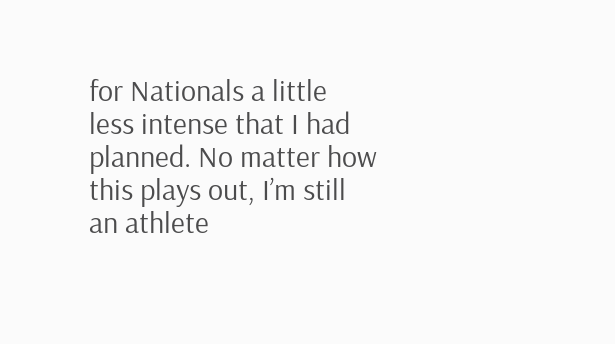for Nationals a little less intense that I had planned. No matter how this plays out, I’m still an athlete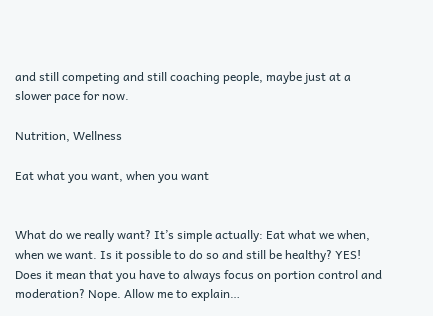and still competing and still coaching people, maybe just at a slower pace for now.

Nutrition, Wellness

Eat what you want, when you want


What do we really want? It’s simple actually: Eat what we when, when we want. Is it possible to do so and still be healthy? YES! Does it mean that you have to always focus on portion control and moderation? Nope. Allow me to explain…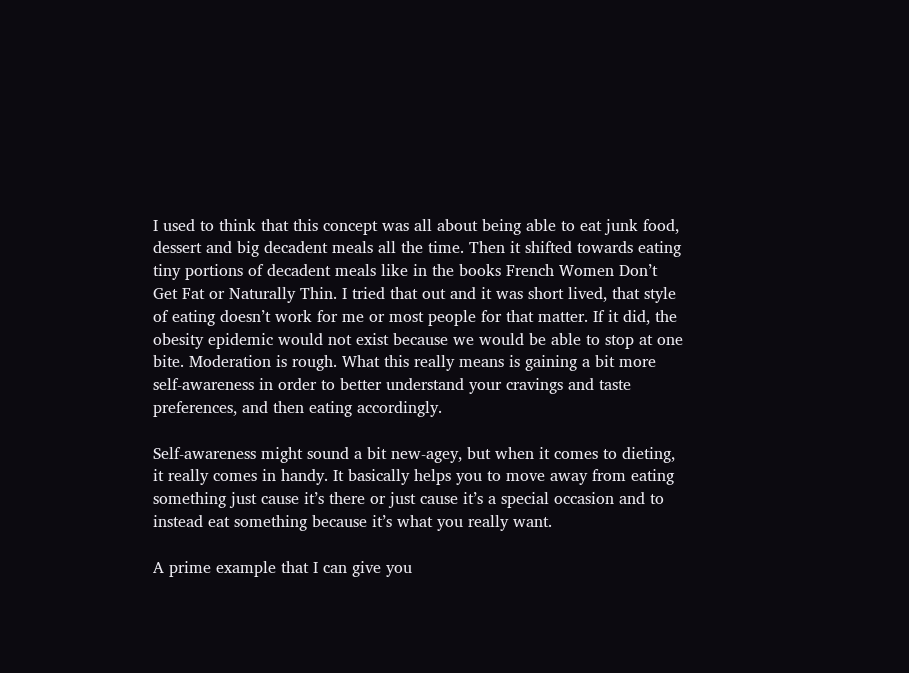I used to think that this concept was all about being able to eat junk food, dessert and big decadent meals all the time. Then it shifted towards eating tiny portions of decadent meals like in the books French Women Don’t Get Fat or Naturally Thin. I tried that out and it was short lived, that style of eating doesn’t work for me or most people for that matter. If it did, the obesity epidemic would not exist because we would be able to stop at one bite. Moderation is rough. What this really means is gaining a bit more self-awareness in order to better understand your cravings and taste preferences, and then eating accordingly.

Self-awareness might sound a bit new-agey, but when it comes to dieting, it really comes in handy. It basically helps you to move away from eating something just cause it’s there or just cause it’s a special occasion and to instead eat something because it’s what you really want.

A prime example that I can give you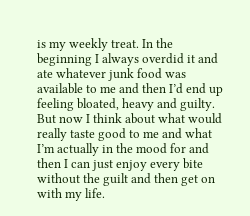is my weekly treat. In the beginning I always overdid it and ate whatever junk food was available to me and then I’d end up feeling bloated, heavy and guilty. But now I think about what would really taste good to me and what I’m actually in the mood for and then I can just enjoy every bite without the guilt and then get on with my life.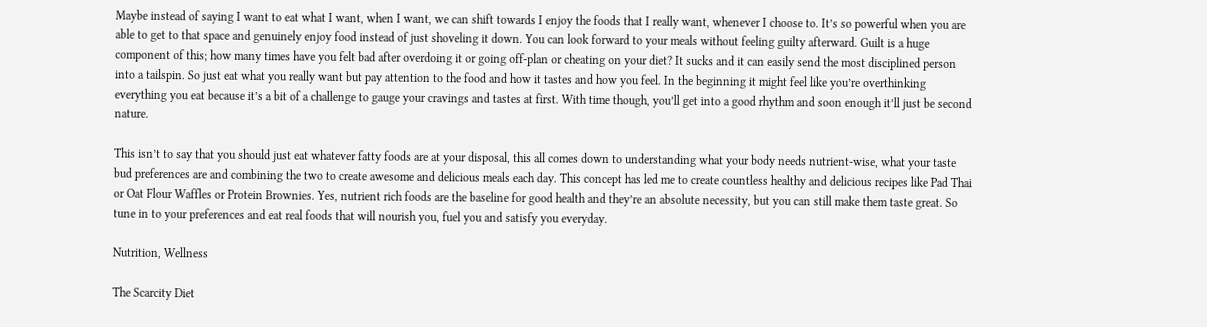Maybe instead of saying I want to eat what I want, when I want, we can shift towards I enjoy the foods that I really want, whenever I choose to. It’s so powerful when you are able to get to that space and genuinely enjoy food instead of just shoveling it down. You can look forward to your meals without feeling guilty afterward. Guilt is a huge component of this; how many times have you felt bad after overdoing it or going off-plan or cheating on your diet? It sucks and it can easily send the most disciplined person into a tailspin. So just eat what you really want but pay attention to the food and how it tastes and how you feel. In the beginning it might feel like you’re overthinking everything you eat because it’s a bit of a challenge to gauge your cravings and tastes at first. With time though, you’ll get into a good rhythm and soon enough it’ll just be second nature.

This isn’t to say that you should just eat whatever fatty foods are at your disposal, this all comes down to understanding what your body needs nutrient-wise, what your taste bud preferences are and combining the two to create awesome and delicious meals each day. This concept has led me to create countless healthy and delicious recipes like Pad Thai or Oat Flour Waffles or Protein Brownies. Yes, nutrient rich foods are the baseline for good health and they’re an absolute necessity, but you can still make them taste great. So tune in to your preferences and eat real foods that will nourish you, fuel you and satisfy you everyday.

Nutrition, Wellness

The Scarcity Diet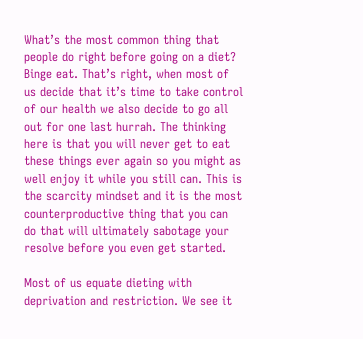What’s the most common thing that people do right before going on a diet? Binge eat. That’s right, when most of us decide that it’s time to take control of our health we also decide to go all out for one last hurrah. The thinking here is that you will never get to eat these things ever again so you might as well enjoy it while you still can. This is the scarcity mindset and it is the most counterproductive thing that you can do that will ultimately sabotage your resolve before you even get started.

Most of us equate dieting with deprivation and restriction. We see it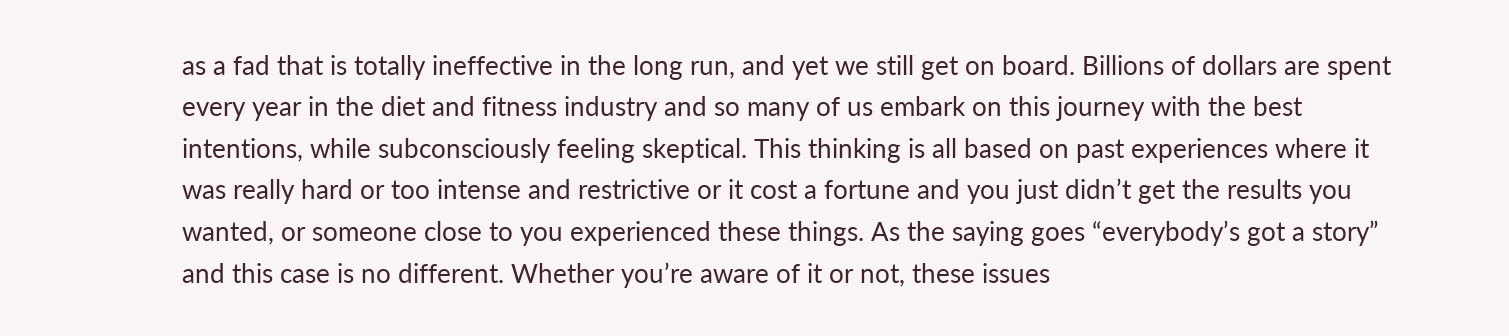as a fad that is totally ineffective in the long run, and yet we still get on board. Billions of dollars are spent every year in the diet and fitness industry and so many of us embark on this journey with the best intentions, while subconsciously feeling skeptical. This thinking is all based on past experiences where it was really hard or too intense and restrictive or it cost a fortune and you just didn’t get the results you wanted, or someone close to you experienced these things. As the saying goes “everybody’s got a story” and this case is no different. Whether you’re aware of it or not, these issues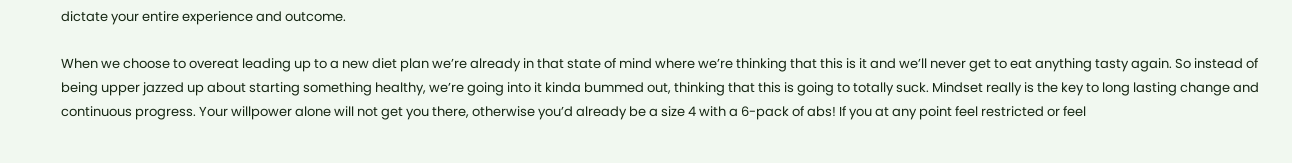dictate your entire experience and outcome.

When we choose to overeat leading up to a new diet plan we’re already in that state of mind where we’re thinking that this is it and we’ll never get to eat anything tasty again. So instead of being upper jazzed up about starting something healthy, we’re going into it kinda bummed out, thinking that this is going to totally suck. Mindset really is the key to long lasting change and continuous progress. Your willpower alone will not get you there, otherwise you’d already be a size 4 with a 6-pack of abs! If you at any point feel restricted or feel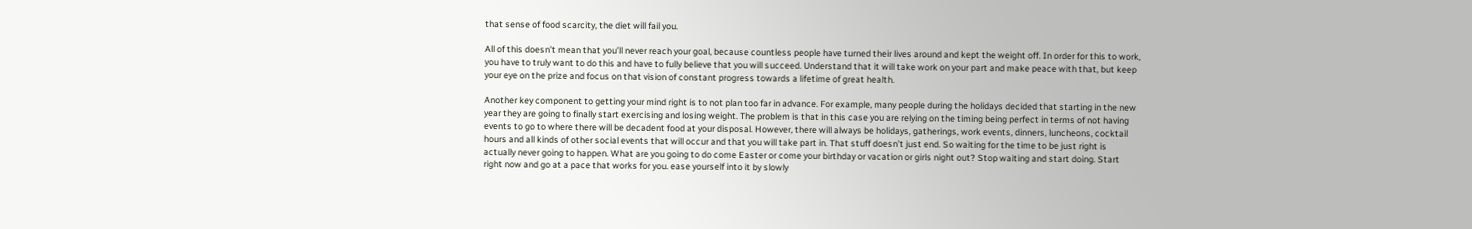that sense of food scarcity, the diet will fail you.

All of this doesn’t mean that you’ll never reach your goal, because countless people have turned their lives around and kept the weight off. In order for this to work, you have to truly want to do this and have to fully believe that you will succeed. Understand that it will take work on your part and make peace with that, but keep your eye on the prize and focus on that vision of constant progress towards a lifetime of great health.

Another key component to getting your mind right is to not plan too far in advance. For example, many people during the holidays decided that starting in the new year they are going to finally start exercising and losing weight. The problem is that in this case you are relying on the timing being perfect in terms of not having events to go to where there will be decadent food at your disposal. However, there will always be holidays, gatherings, work events, dinners, luncheons, cocktail hours and all kinds of other social events that will occur and that you will take part in. That stuff doesn’t just end. So waiting for the time to be just right is actually never going to happen. What are you going to do come Easter or come your birthday or vacation or girls night out? Stop waiting and start doing. Start right now and go at a pace that works for you. ease yourself into it by slowly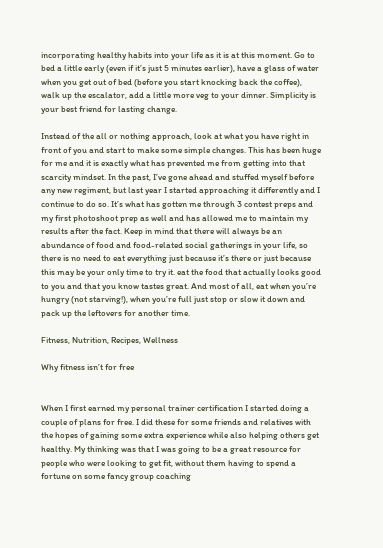incorporating healthy habits into your life as it is at this moment. Go to bed a little early (even if it’s just 5 minutes earlier), have a glass of water when you get out of bed (before you start knocking back the coffee), walk up the escalator, add a little more veg to your dinner. Simplicity is your best friend for lasting change.

Instead of the all or nothing approach, look at what you have right in front of you and start to make some simple changes. This has been huge for me and it is exactly what has prevented me from getting into that scarcity mindset. In the past, I’ve gone ahead and stuffed myself before any new regiment, but last year I started approaching it differently and I continue to do so. It’s what has gotten me through 3 contest preps and my first photoshoot prep as well and has allowed me to maintain my results after the fact. Keep in mind that there will always be an abundance of food and food-related social gatherings in your life, so there is no need to eat everything just because it’s there or just because this may be your only time to try it. eat the food that actually looks good to you and that you know tastes great. And most of all, eat when you’re hungry (not starving!), when you’re full just stop or slow it down and pack up the leftovers for another time.

Fitness, Nutrition, Recipes, Wellness

Why fitness isn’t for free


When I first earned my personal trainer certification I started doing a couple of plans for free. I did these for some friends and relatives with the hopes of gaining some extra experience while also helping others get healthy. My thinking was that I was going to be a great resource for people who were looking to get fit, without them having to spend a fortune on some fancy group coaching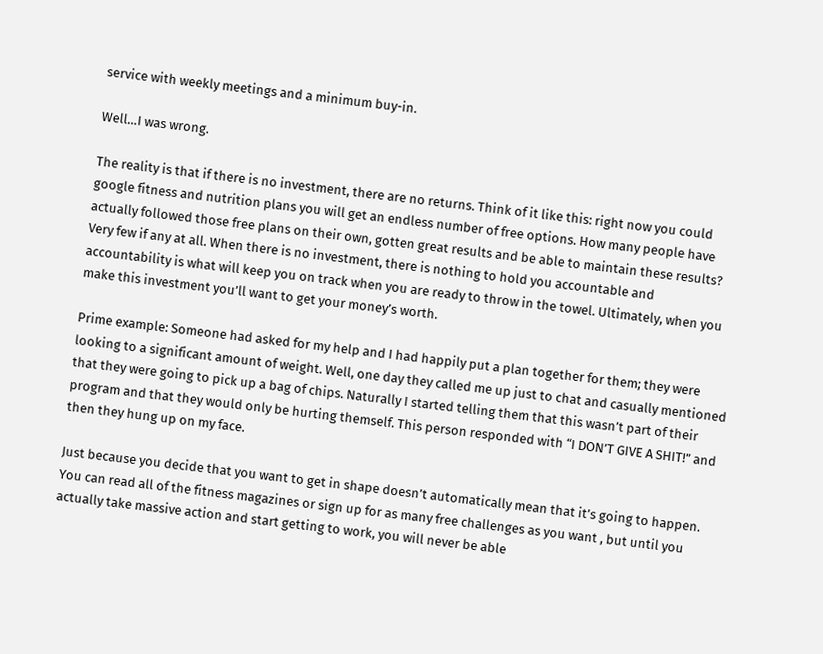service with weekly meetings and a minimum buy-in.

Well…I was wrong.

The reality is that if there is no investment, there are no returns. Think of it like this: right now you could google fitness and nutrition plans you will get an endless number of free options. How many people have actually followed those free plans on their own, gotten great results and be able to maintain these results? Very few if any at all. When there is no investment, there is nothing to hold you accountable and accountability is what will keep you on track when you are ready to throw in the towel. Ultimately, when you make this investment you’ll want to get your money’s worth.

Prime example: Someone had asked for my help and I had happily put a plan together for them; they were looking to a significant amount of weight. Well, one day they called me up just to chat and casually mentioned that they were going to pick up a bag of chips. Naturally I started telling them that this wasn’t part of their program and that they would only be hurting themself. This person responded with “I DON’T GIVE A SHIT!” and then they hung up on my face.

Just because you decide that you want to get in shape doesn’t automatically mean that it’s going to happen. You can read all of the fitness magazines or sign up for as many free challenges as you want , but until you actually take massive action and start getting to work, you will never be able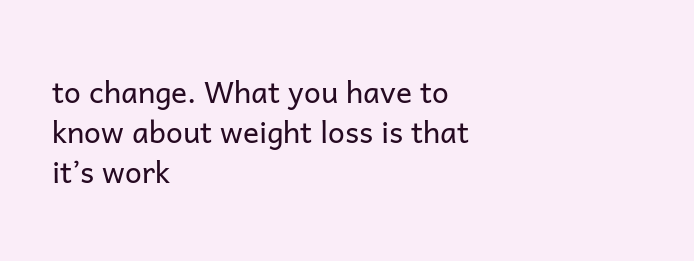to change. What you have to know about weight loss is that it’s work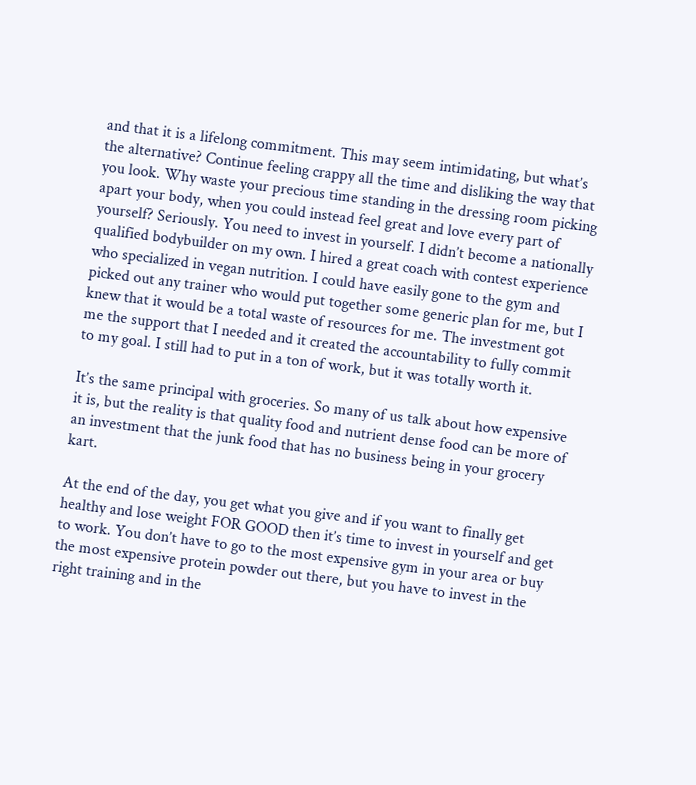and that it is a lifelong commitment. This may seem intimidating, but what’s the alternative? Continue feeling crappy all the time and disliking the way that you look. Why waste your precious time standing in the dressing room picking apart your body, when you could instead feel great and love every part of yourself? Seriously. You need to invest in yourself. I didn’t become a nationally qualified bodybuilder on my own. I hired a great coach with contest experience who specialized in vegan nutrition. I could have easily gone to the gym and picked out any trainer who would put together some generic plan for me, but I knew that it would be a total waste of resources for me. The investment got me the support that I needed and it created the accountability to fully commit to my goal. I still had to put in a ton of work, but it was totally worth it.

It’s the same principal with groceries. So many of us talk about how expensive it is, but the reality is that quality food and nutrient dense food can be more of an investment that the junk food that has no business being in your grocery kart.

At the end of the day, you get what you give and if you want to finally get healthy and lose weight FOR GOOD then it’s time to invest in yourself and get to work. You don’t have to go to the most expensive gym in your area or buy the most expensive protein powder out there, but you have to invest in the right training and in the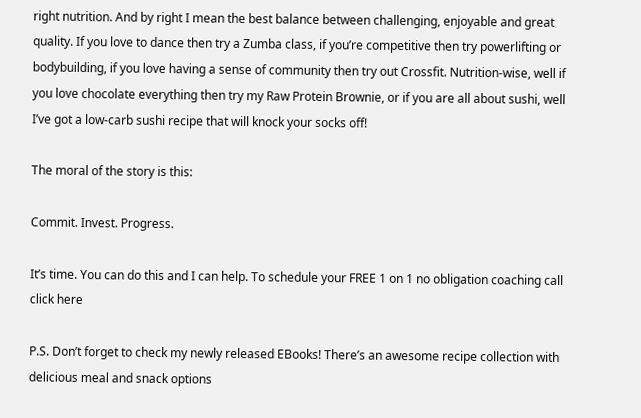right nutrition. And by right I mean the best balance between challenging, enjoyable and great quality. If you love to dance then try a Zumba class, if you’re competitive then try powerlifting or bodybuilding, if you love having a sense of community then try out Crossfit. Nutrition-wise, well if you love chocolate everything then try my Raw Protein Brownie, or if you are all about sushi, well I’ve got a low-carb sushi recipe that will knock your socks off!

The moral of the story is this:

Commit. Invest. Progress.

It’s time. You can do this and I can help. To schedule your FREE 1 on 1 no obligation coaching call click here

P.S. Don’t forget to check my newly released EBooks! There’s an awesome recipe collection with delicious meal and snack options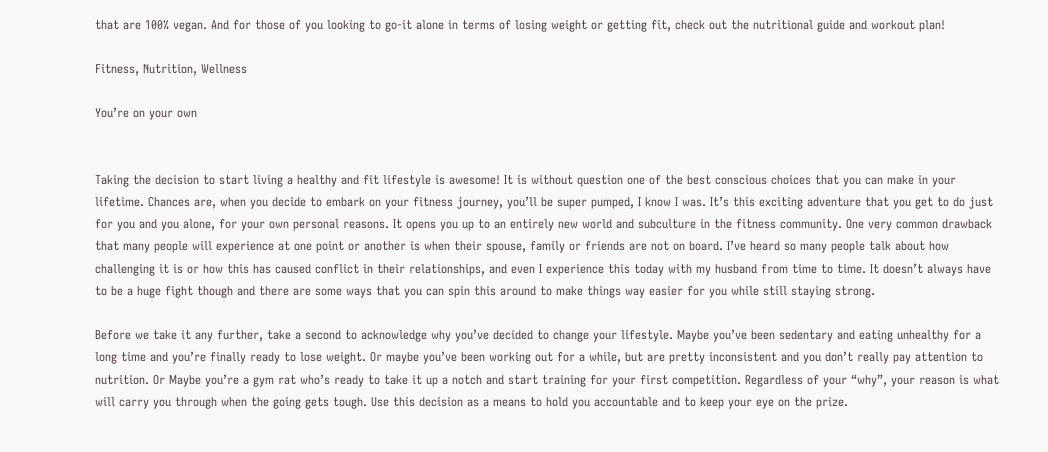that are 100% vegan. And for those of you looking to go-it alone in terms of losing weight or getting fit, check out the nutritional guide and workout plan!

Fitness, Nutrition, Wellness

You’re on your own


Taking the decision to start living a healthy and fit lifestyle is awesome! It is without question one of the best conscious choices that you can make in your lifetime. Chances are, when you decide to embark on your fitness journey, you’ll be super pumped, I know I was. It’s this exciting adventure that you get to do just for you and you alone, for your own personal reasons. It opens you up to an entirely new world and subculture in the fitness community. One very common drawback that many people will experience at one point or another is when their spouse, family or friends are not on board. I’ve heard so many people talk about how challenging it is or how this has caused conflict in their relationships, and even I experience this today with my husband from time to time. It doesn’t always have to be a huge fight though and there are some ways that you can spin this around to make things way easier for you while still staying strong.

Before we take it any further, take a second to acknowledge why you’ve decided to change your lifestyle. Maybe you’ve been sedentary and eating unhealthy for a long time and you’re finally ready to lose weight. Or maybe you’ve been working out for a while, but are pretty inconsistent and you don’t really pay attention to nutrition. Or Maybe you’re a gym rat who’s ready to take it up a notch and start training for your first competition. Regardless of your “why”, your reason is what will carry you through when the going gets tough. Use this decision as a means to hold you accountable and to keep your eye on the prize.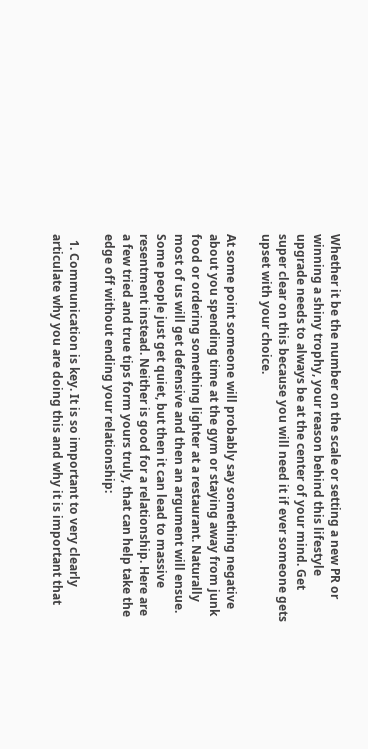Whether it be the number on the scale or setting a new PR or winning a shiny trophy, your reason behind this lifestyle upgrade needs to always be at the center of your mind. Get super clear on this because you will need it if ever someone gets upset with your choice.

At some point someone will probably say something negative about you spending time at the gym or staying away from junk food or ordering something lighter at a restaurant. Naturally most of us will get defensive and then an argument will ensue. Some people just get quiet, but then it can lead to massive resentment instead. Neither is good for a relationship. Here are a few tried and true tips form yours truly, that can help take the edge off without ending your relationship:

  1. Communication is key. It is so important to very clearly articulate why you are doing this and why it is important that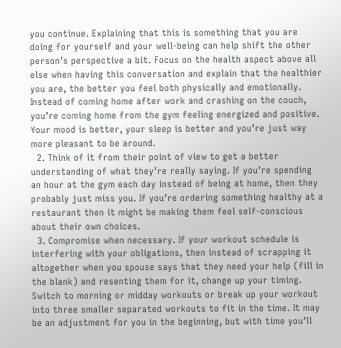you continue. Explaining that this is something that you are doing for yourself and your well-being can help shift the other person’s perspective a bit. Focus on the health aspect above all else when having this conversation and explain that the healthier you are, the better you feel both physically and emotionally. Instead of coming home after work and crashing on the couch, you’re coming home from the gym feeling energized and positive. Your mood is better, your sleep is better and you’re just way more pleasant to be around.
  2. Think of it from their point of view to get a better understanding of what they’re really saying. If you’re spending an hour at the gym each day instead of being at home, then they probably just miss you. If you’re ordering something healthy at a restaurant then it might be making them feel self-conscious about their own choices.
  3. Compromise when necessary. If your workout schedule is interfering with your obligations, then instead of scrapping it altogether when you spouse says that they need your help (fill in the blank) and resenting them for it, change up your timing. Switch to morning or midday workouts or break up your workout into three smaller separated workouts to fit in the time. It may be an adjustment for you in the beginning, but with time you’ll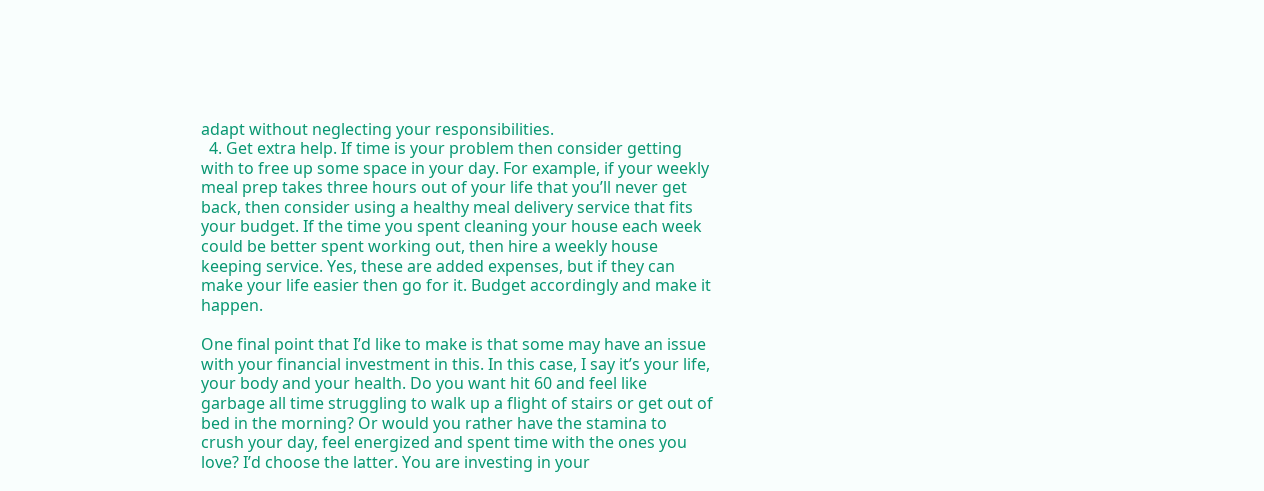adapt without neglecting your responsibilities.
  4. Get extra help. If time is your problem then consider getting with to free up some space in your day. For example, if your weekly meal prep takes three hours out of your life that you’ll never get back, then consider using a healthy meal delivery service that fits your budget. If the time you spent cleaning your house each week could be better spent working out, then hire a weekly house keeping service. Yes, these are added expenses, but if they can make your life easier then go for it. Budget accordingly and make it happen.

One final point that I’d like to make is that some may have an issue with your financial investment in this. In this case, I say it’s your life, your body and your health. Do you want hit 60 and feel like garbage all time struggling to walk up a flight of stairs or get out of bed in the morning? Or would you rather have the stamina to crush your day, feel energized and spent time with the ones you love? I’d choose the latter. You are investing in your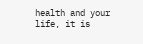health and your life, it is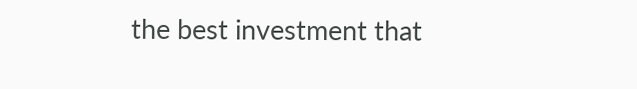the best investment that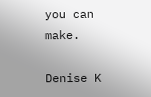you can make.

Denise K